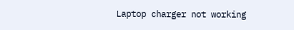Laptop charger not working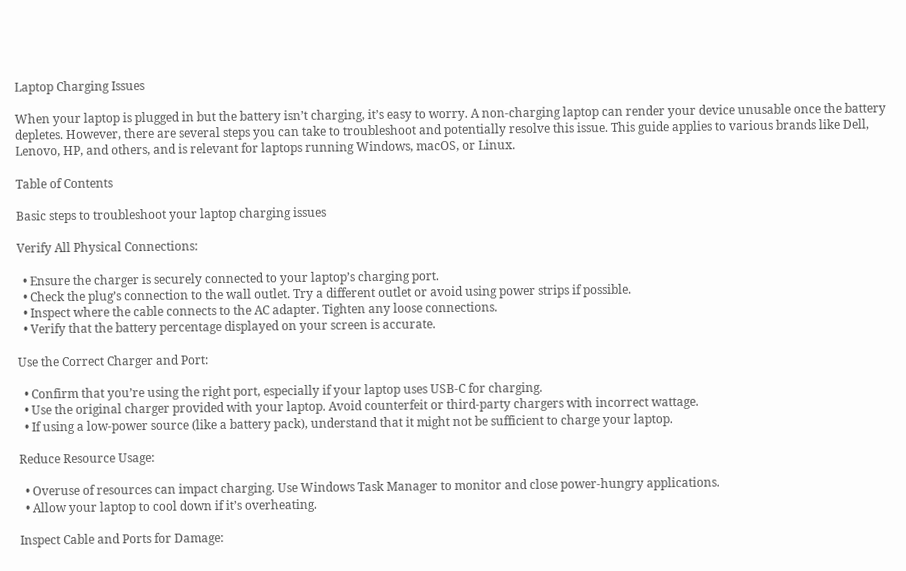Laptop Charging Issues

When your laptop is plugged in but the battery isn’t charging, it’s easy to worry. A non-charging laptop can render your device unusable once the battery depletes. However, there are several steps you can take to troubleshoot and potentially resolve this issue. This guide applies to various brands like Dell, Lenovo, HP, and others, and is relevant for laptops running Windows, macOS, or Linux.

Table of Contents

Basic steps to troubleshoot your laptop charging issues

Verify All Physical Connections:

  • Ensure the charger is securely connected to your laptop’s charging port.
  • Check the plug’s connection to the wall outlet. Try a different outlet or avoid using power strips if possible.
  • Inspect where the cable connects to the AC adapter. Tighten any loose connections.
  • Verify that the battery percentage displayed on your screen is accurate.

Use the Correct Charger and Port:

  • Confirm that you’re using the right port, especially if your laptop uses USB-C for charging.
  • Use the original charger provided with your laptop. Avoid counterfeit or third-party chargers with incorrect wattage.
  • If using a low-power source (like a battery pack), understand that it might not be sufficient to charge your laptop.

Reduce Resource Usage:

  • Overuse of resources can impact charging. Use Windows Task Manager to monitor and close power-hungry applications.
  • Allow your laptop to cool down if it’s overheating.

Inspect Cable and Ports for Damage: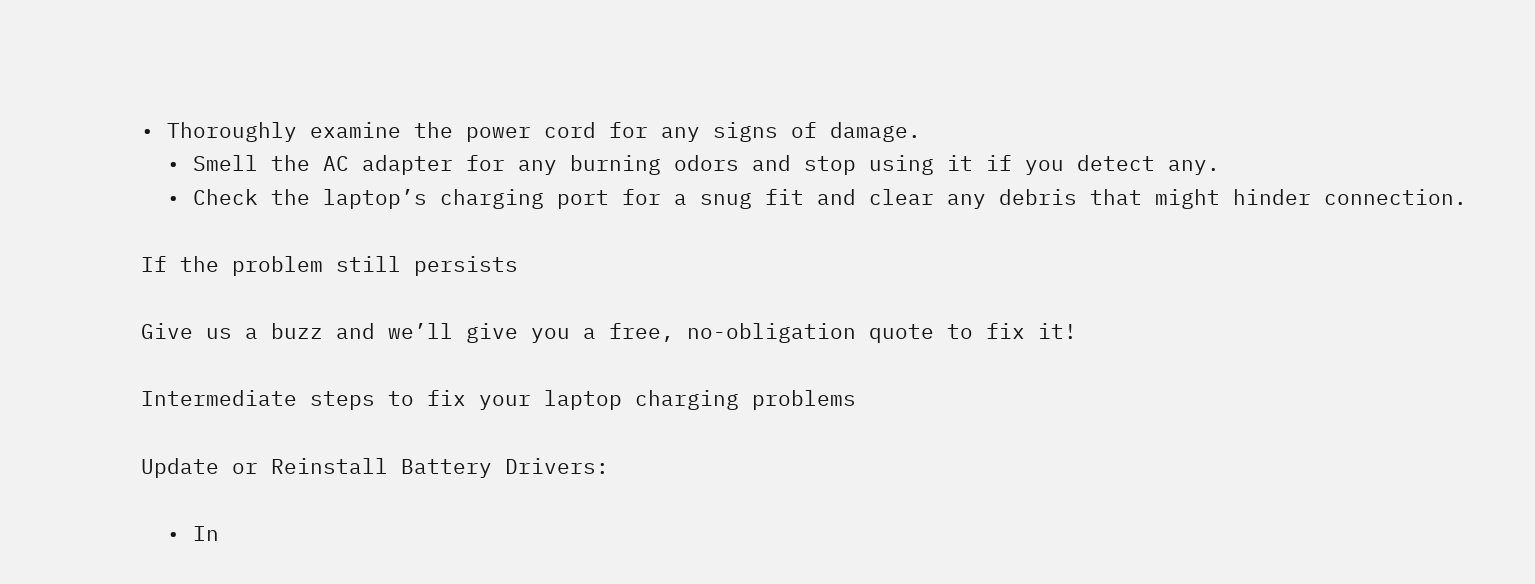• Thoroughly examine the power cord for any signs of damage.
  • Smell the AC adapter for any burning odors and stop using it if you detect any.
  • Check the laptop’s charging port for a snug fit and clear any debris that might hinder connection.

If the problem still persists

Give us a buzz and we’ll give you a free, no-obligation quote to fix it!

Intermediate steps to fix your laptop charging problems

Update or Reinstall Battery Drivers:

  • In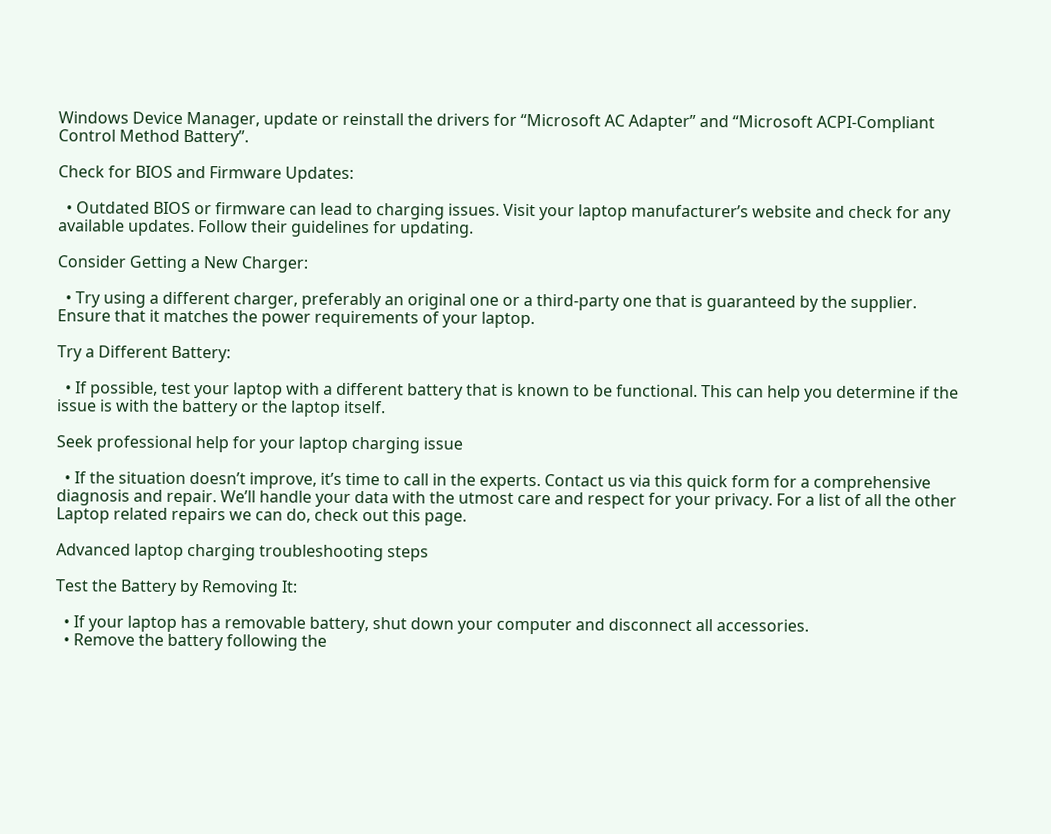Windows Device Manager, update or reinstall the drivers for “Microsoft AC Adapter” and “Microsoft ACPI-Compliant Control Method Battery”.

Check for BIOS and Firmware Updates:

  • Outdated BIOS or firmware can lead to charging issues. Visit your laptop manufacturer’s website and check for any available updates. Follow their guidelines for updating.

Consider Getting a New Charger:

  • Try using a different charger, preferably an original one or a third-party one that is guaranteed by the supplier. Ensure that it matches the power requirements of your laptop.

Try a Different Battery:

  • If possible, test your laptop with a different battery that is known to be functional. This can help you determine if the issue is with the battery or the laptop itself.

Seek professional help for your laptop charging issue

  • If the situation doesn’t improve, it’s time to call in the experts. Contact us via this quick form for a comprehensive diagnosis and repair. We’ll handle your data with the utmost care and respect for your privacy. For a list of all the other Laptop related repairs we can do, check out this page.

Advanced laptop charging troubleshooting steps

Test the Battery by Removing It:

  • If your laptop has a removable battery, shut down your computer and disconnect all accessories.
  • Remove the battery following the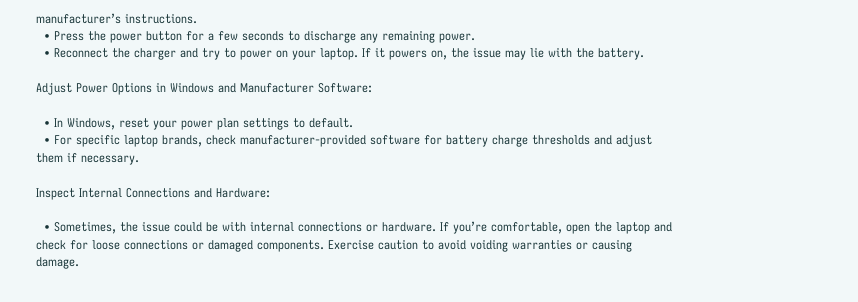manufacturer’s instructions.
  • Press the power button for a few seconds to discharge any remaining power.
  • Reconnect the charger and try to power on your laptop. If it powers on, the issue may lie with the battery.

Adjust Power Options in Windows and Manufacturer Software:

  • In Windows, reset your power plan settings to default.
  • For specific laptop brands, check manufacturer-provided software for battery charge thresholds and adjust them if necessary.

Inspect Internal Connections and Hardware:

  • Sometimes, the issue could be with internal connections or hardware. If you’re comfortable, open the laptop and check for loose connections or damaged components. Exercise caution to avoid voiding warranties or causing damage.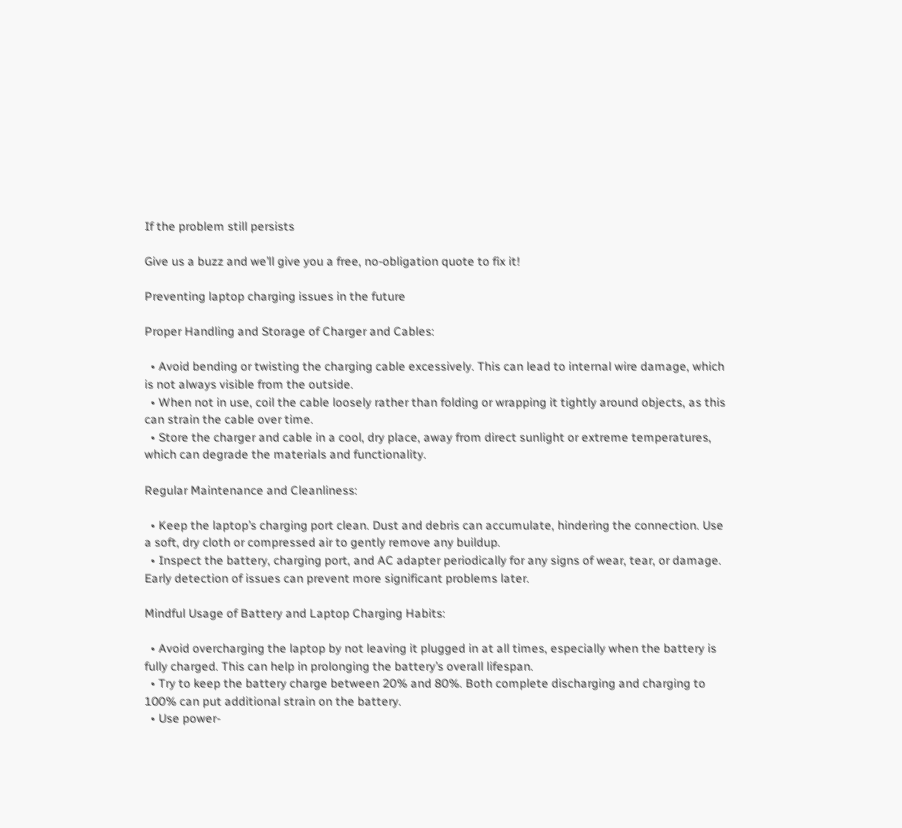If the problem still persists

Give us a buzz and we’ll give you a free, no-obligation quote to fix it!

Preventing laptop charging issues in the future

Proper Handling and Storage of Charger and Cables:

  • Avoid bending or twisting the charging cable excessively. This can lead to internal wire damage, which is not always visible from the outside.
  • When not in use, coil the cable loosely rather than folding or wrapping it tightly around objects, as this can strain the cable over time.
  • Store the charger and cable in a cool, dry place, away from direct sunlight or extreme temperatures, which can degrade the materials and functionality.

Regular Maintenance and Cleanliness:

  • Keep the laptop’s charging port clean. Dust and debris can accumulate, hindering the connection. Use a soft, dry cloth or compressed air to gently remove any buildup.
  • Inspect the battery, charging port, and AC adapter periodically for any signs of wear, tear, or damage. Early detection of issues can prevent more significant problems later.

Mindful Usage of Battery and Laptop Charging Habits:

  • Avoid overcharging the laptop by not leaving it plugged in at all times, especially when the battery is fully charged. This can help in prolonging the battery’s overall lifespan.
  • Try to keep the battery charge between 20% and 80%. Both complete discharging and charging to 100% can put additional strain on the battery.
  • Use power-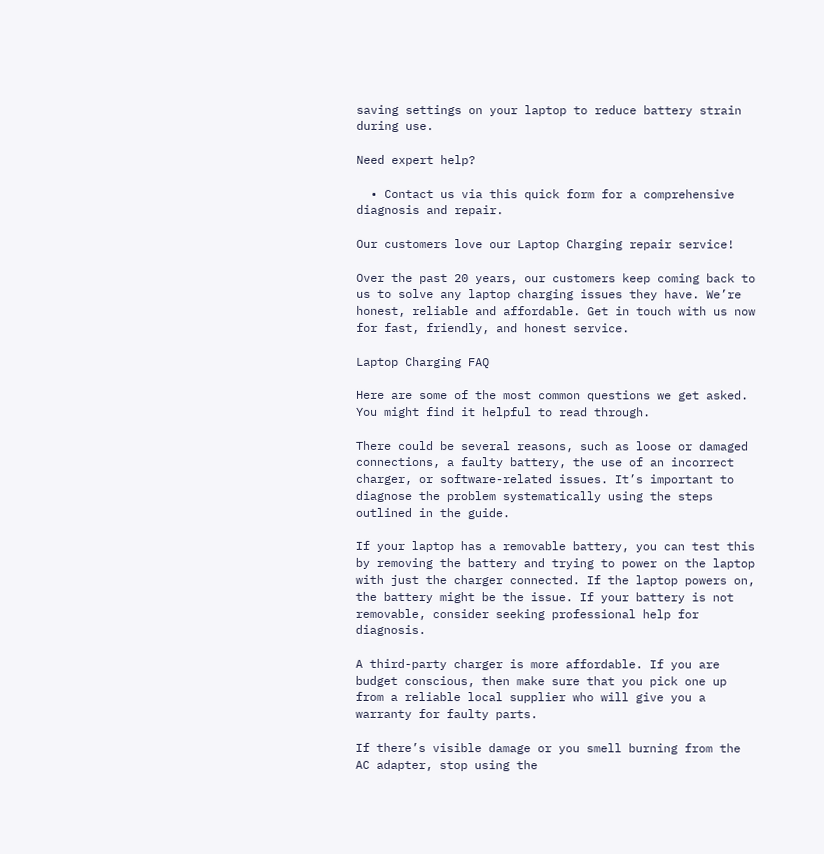saving settings on your laptop to reduce battery strain during use.

Need expert help?

  • Contact us via this quick form for a comprehensive diagnosis and repair.

Our customers love our Laptop Charging repair service!

Over the past 20 years, our customers keep coming back to us to solve any laptop charging issues they have. We’re honest, reliable and affordable. Get in touch with us now for fast, friendly, and honest service.

Laptop Charging FAQ

Here are some of the most common questions we get asked. You might find it helpful to read through.

There could be several reasons, such as loose or damaged connections, a faulty battery, the use of an incorrect charger, or software-related issues. It’s important to diagnose the problem systematically using the steps outlined in the guide.

If your laptop has a removable battery, you can test this by removing the battery and trying to power on the laptop with just the charger connected. If the laptop powers on, the battery might be the issue. If your battery is not removable, consider seeking professional help for diagnosis.

A third-party charger is more affordable. If you are budget conscious, then make sure that you pick one up from a reliable local supplier who will give you a warranty for faulty parts.

If there’s visible damage or you smell burning from the AC adapter, stop using the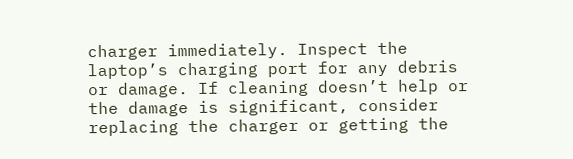charger immediately. Inspect the laptop’s charging port for any debris or damage. If cleaning doesn’t help or the damage is significant, consider replacing the charger or getting the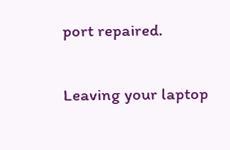port repaired.

Leaving your laptop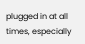plugged in at all times, especially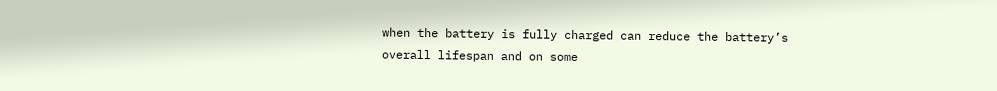when the battery is fully charged can reduce the battery’s overall lifespan and on some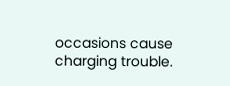occasions cause charging trouble.